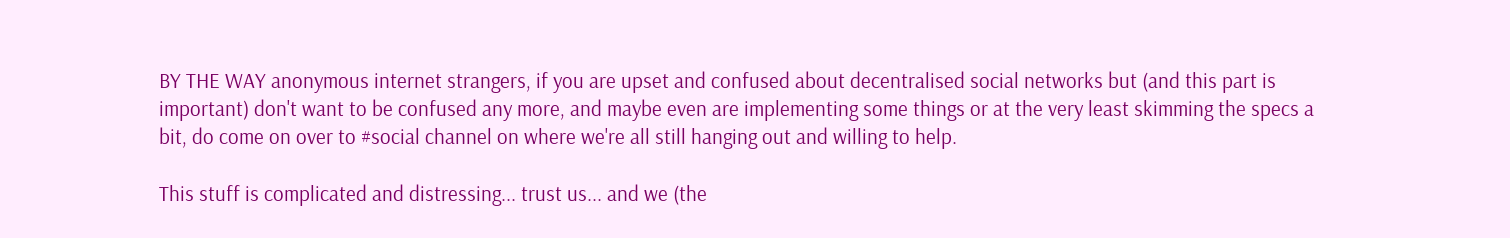BY THE WAY anonymous internet strangers, if you are upset and confused about decentralised social networks but (and this part is important) don't want to be confused any more, and maybe even are implementing some things or at the very least skimming the specs a bit, do come on over to #social channel on where we're all still hanging out and willing to help.

This stuff is complicated and distressing... trust us... and we (the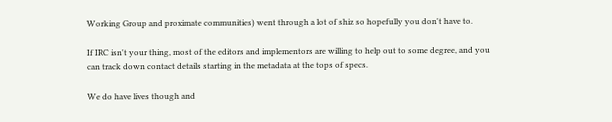Working Group and proximate communities) went through a lot of shiz so hopefully you don't have to.

If IRC isn't your thing, most of the editors and implementors are willing to help out to some degree, and you can track down contact details starting in the metadata at the tops of specs.

We do have lives though and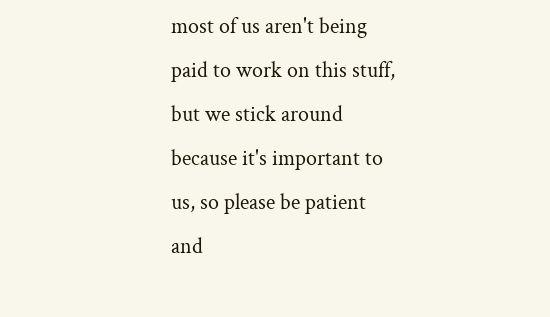most of us aren't being paid to work on this stuff, but we stick around because it's important to us, so please be patient and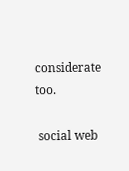considerate too.

 social web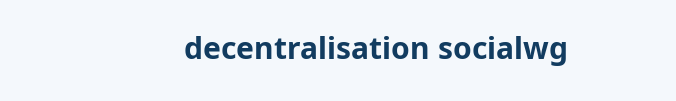decentralisation socialwg